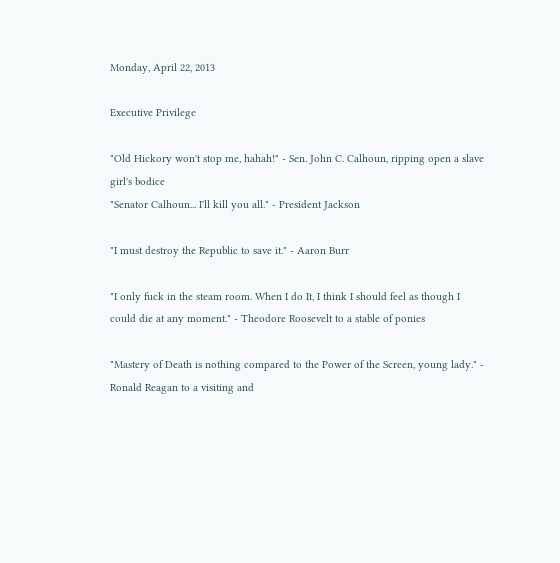Monday, April 22, 2013

Executive Privilege

"Old Hickory won't stop me, hahah!" - Sen. John C. Calhoun, ripping open a slave girl's bodice
"Senator Calhoun... I'll kill you all." - President Jackson

"I must destroy the Republic to save it." - Aaron Burr

"I only fuck in the steam room. When I do It, I think I should feel as though I could die at any moment." - Theodore Roosevelt to a stable of ponies

"Mastery of Death is nothing compared to the Power of the Screen, young lady." - Ronald Reagan to a visiting and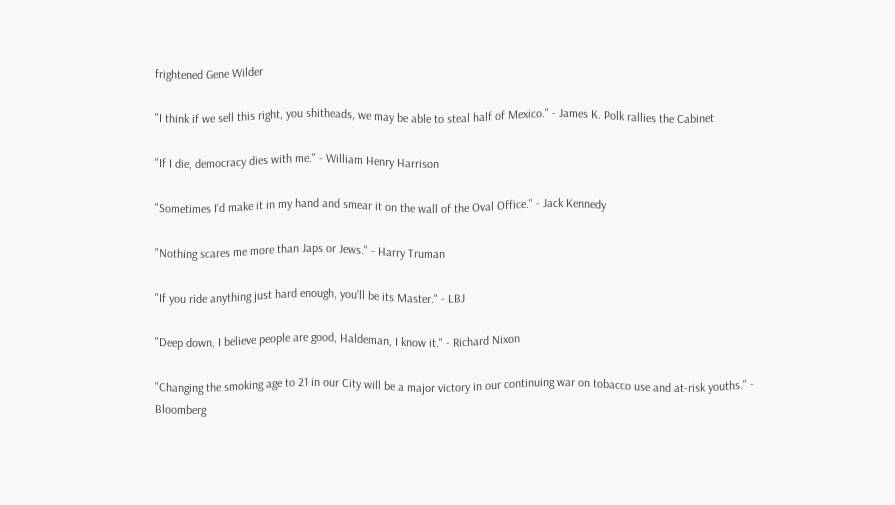frightened Gene Wilder

"I think if we sell this right, you shitheads, we may be able to steal half of Mexico." - James K. Polk rallies the Cabinet

"If I die, democracy dies with me." - William Henry Harrison

"Sometimes I'd make it in my hand and smear it on the wall of the Oval Office." - Jack Kennedy

"Nothing scares me more than Japs or Jews." - Harry Truman

"If you ride anything just hard enough, you'll be its Master." - LBJ

"Deep down, I believe people are good, Haldeman, I know it." - Richard Nixon

"Changing the smoking age to 21 in our City will be a major victory in our continuing war on tobacco use and at-risk youths." - Bloomberg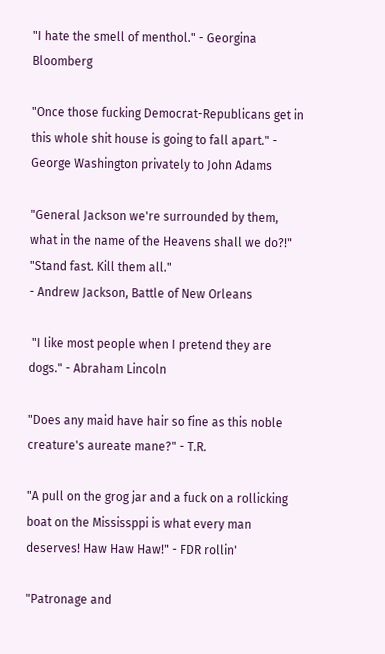"I hate the smell of menthol." - Georgina Bloomberg

"Once those fucking Democrat-Republicans get in this whole shit house is going to fall apart." - George Washington privately to John Adams

"General Jackson we're surrounded by them, what in the name of the Heavens shall we do?!"
"Stand fast. Kill them all."
- Andrew Jackson, Battle of New Orleans

 "I like most people when I pretend they are dogs." - Abraham Lincoln

"Does any maid have hair so fine as this noble creature's aureate mane?" - T.R.

"A pull on the grog jar and a fuck on a rollicking boat on the Mississppi is what every man deserves! Haw Haw Haw!" - FDR rollin'

"Patronage and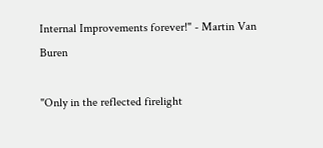Internal Improvements forever!" - Martin Van Buren

"Only in the reflected firelight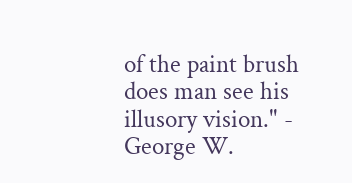of the paint brush does man see his illusory vision." - George W.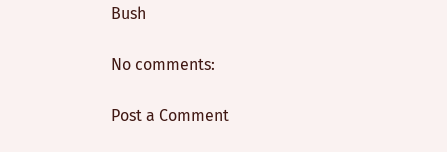Bush

No comments:

Post a Comment